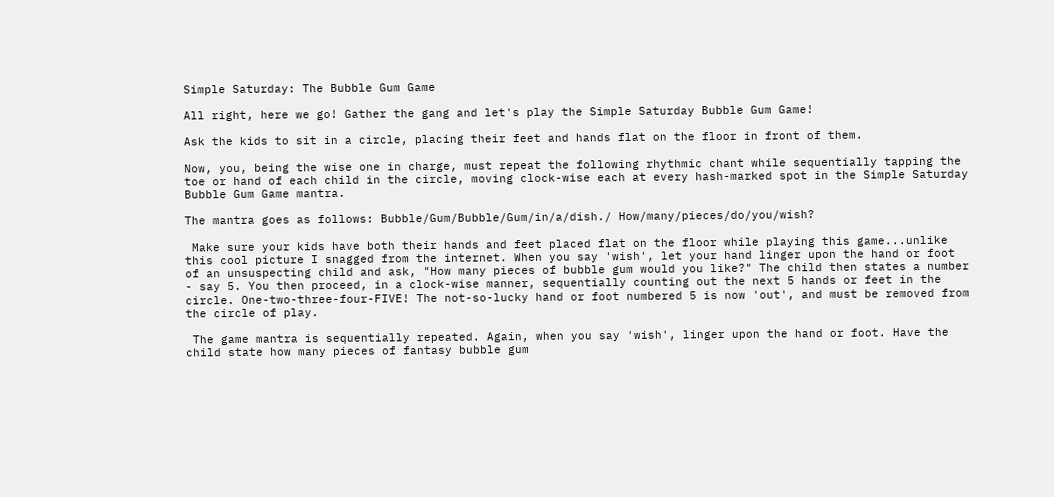Simple Saturday: The Bubble Gum Game

All right, here we go! Gather the gang and let's play the Simple Saturday Bubble Gum Game!

Ask the kids to sit in a circle, placing their feet and hands flat on the floor in front of them.

Now, you, being the wise one in charge, must repeat the following rhythmic chant while sequentially tapping the toe or hand of each child in the circle, moving clock-wise each at every hash-marked spot in the Simple Saturday Bubble Gum Game mantra.

The mantra goes as follows: Bubble/Gum/Bubble/Gum/in/a/dish./ How/many/pieces/do/you/wish?

 Make sure your kids have both their hands and feet placed flat on the floor while playing this game...unlike this cool picture I snagged from the internet. When you say 'wish', let your hand linger upon the hand or foot of an unsuspecting child and ask, "How many pieces of bubble gum would you like?" The child then states a number - say 5. You then proceed, in a clock-wise manner, sequentially counting out the next 5 hands or feet in the circle. One-two-three-four-FIVE! The not-so-lucky hand or foot numbered 5 is now 'out', and must be removed from the circle of play.

 The game mantra is sequentially repeated. Again, when you say 'wish', linger upon the hand or foot. Have the child state how many pieces of fantasy bubble gum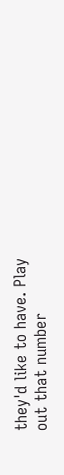they'd like to have. Play out that number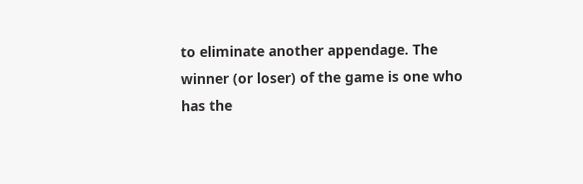to eliminate another appendage. The winner (or loser) of the game is one who has the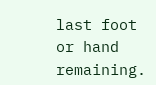last foot or hand remaining.